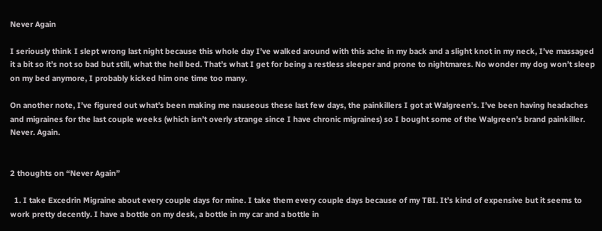Never Again

I seriously think I slept wrong last night because this whole day I’ve walked around with this ache in my back and a slight knot in my neck, I’ve massaged it a bit so it’s not so bad but still, what the hell bed. That’s what I get for being a restless sleeper and prone to nightmares. No wonder my dog won’t sleep on my bed anymore, I probably kicked him one time too many.

On another note, I’ve figured out what’s been making me nauseous these last few days, the painkillers I got at Walgreen’s. I’ve been having headaches and migraines for the last couple weeks (which isn’t overly strange since I have chronic migraines) so I bought some of the Walgreen’s brand painkiller. Never. Again.


2 thoughts on “Never Again”

  1. I take Excedrin Migraine about every couple days for mine. I take them every couple days because of my TBI. It’s kind of expensive but it seems to work pretty decently. I have a bottle on my desk, a bottle in my car and a bottle in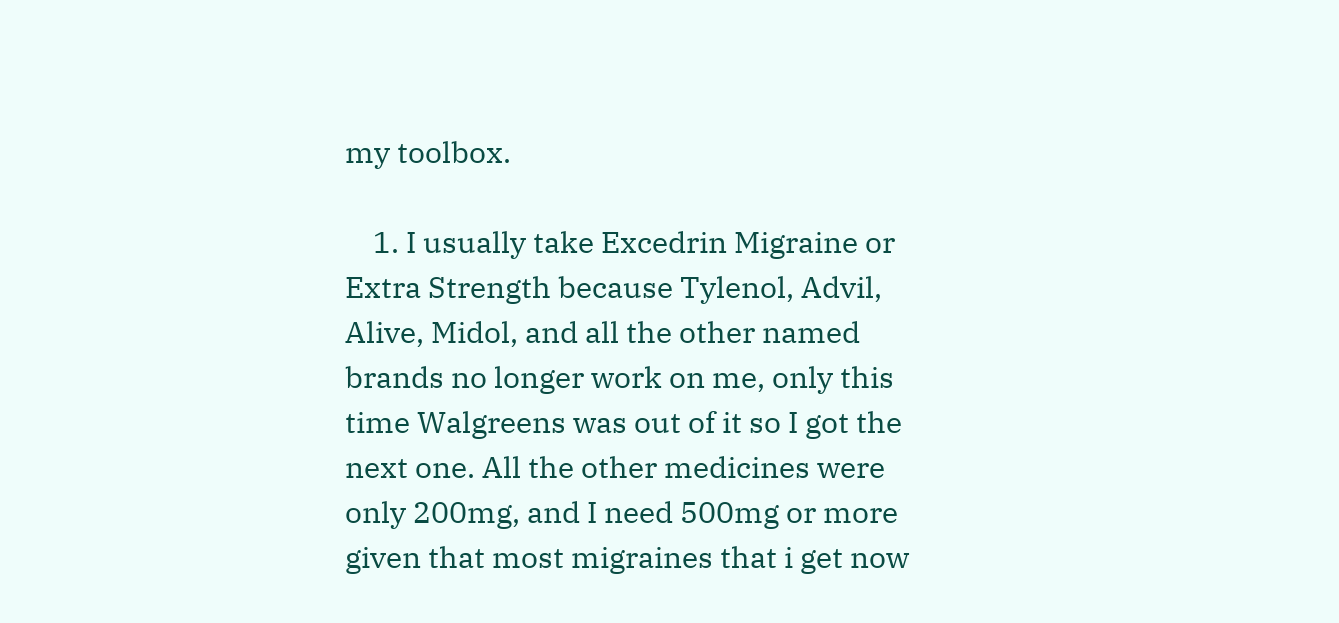my toolbox.

    1. I usually take Excedrin Migraine or Extra Strength because Tylenol, Advil, Alive, Midol, and all the other named brands no longer work on me, only this time Walgreens was out of it so I got the next one. All the other medicines were only 200mg, and I need 500mg or more given that most migraines that i get now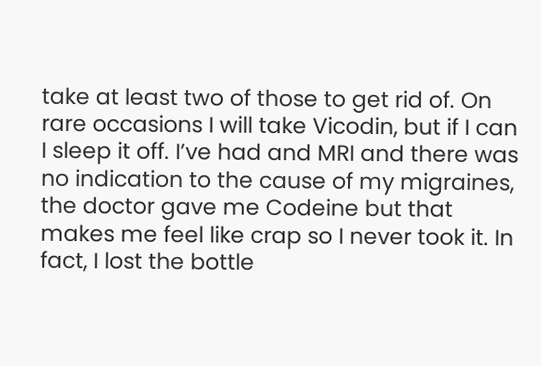take at least two of those to get rid of. On rare occasions I will take Vicodin, but if I can I sleep it off. I’ve had and MRI and there was no indication to the cause of my migraines, the doctor gave me Codeine but that makes me feel like crap so I never took it. In fact, I lost the bottle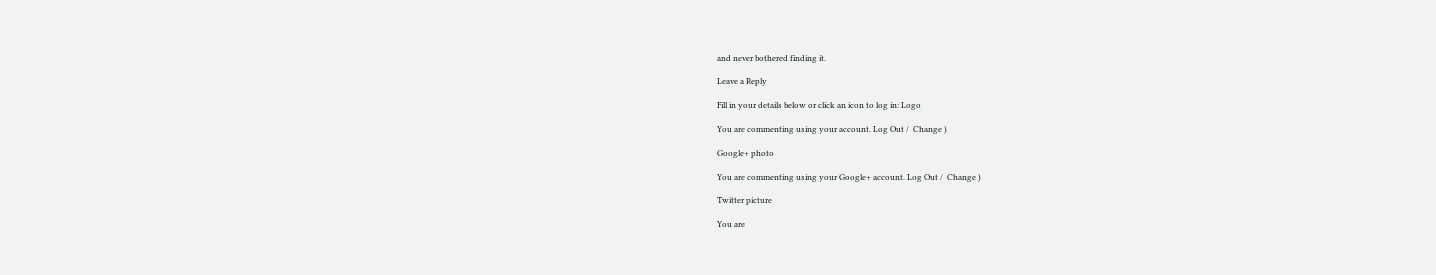and never bothered finding it.

Leave a Reply

Fill in your details below or click an icon to log in: Logo

You are commenting using your account. Log Out /  Change )

Google+ photo

You are commenting using your Google+ account. Log Out /  Change )

Twitter picture

You are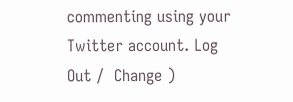commenting using your Twitter account. Log Out /  Change )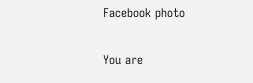Facebook photo

You are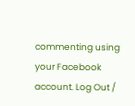commenting using your Facebook account. Log Out /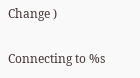Change )


Connecting to %s